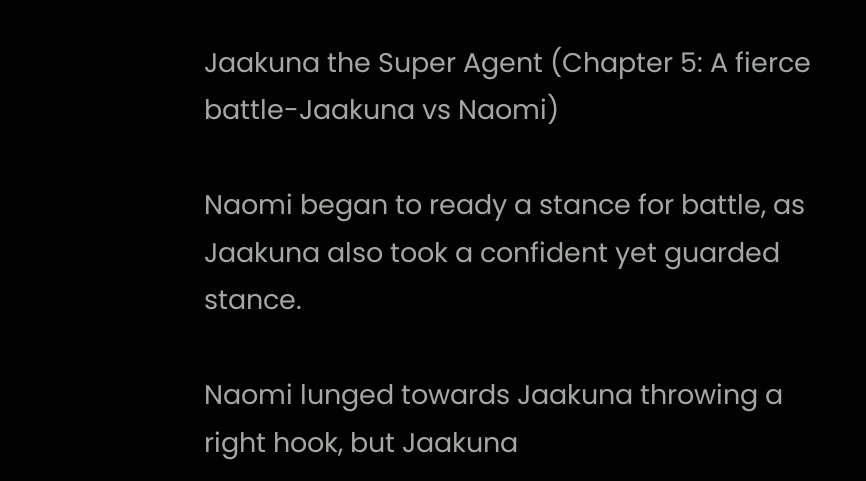Jaakuna the Super Agent (Chapter 5: A fierce battle-Jaakuna vs Naomi)

Naomi began to ready a stance for battle, as Jaakuna also took a confident yet guarded stance.

Naomi lunged towards Jaakuna throwing a right hook, but Jaakuna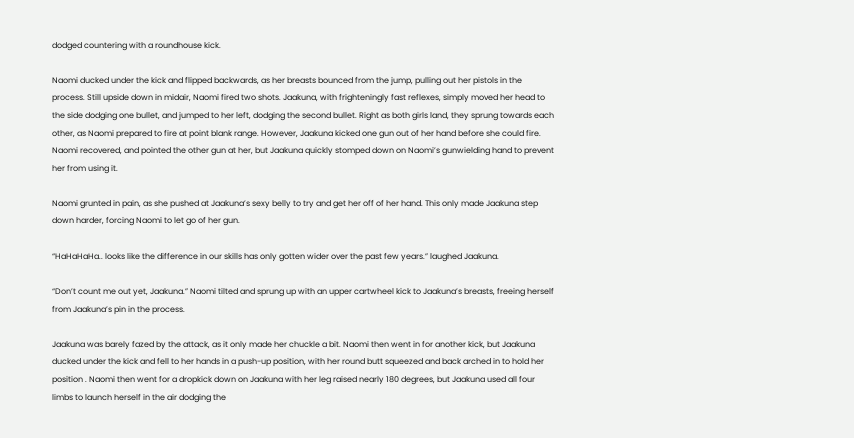dodged countering with a roundhouse kick.

Naomi ducked under the kick and flipped backwards, as her breasts bounced from the jump, pulling out her pistols in the process. Still upside down in midair, Naomi fired two shots. Jaakuna, with frighteningly fast reflexes, simply moved her head to the side dodging one bullet, and jumped to her left, dodging the second bullet. Right as both girls land, they sprung towards each other, as Naomi prepared to fire at point blank range. However, Jaakuna kicked one gun out of her hand before she could fire. Naomi recovered, and pointed the other gun at her, but Jaakuna quickly stomped down on Naomi’s gunwielding hand to prevent her from using it.

Naomi grunted in pain, as she pushed at Jaakuna’s sexy belly to try and get her off of her hand. This only made Jaakuna step down harder, forcing Naomi to let go of her gun.

“HaHaHaHa.. looks like the difference in our skills has only gotten wider over the past few years.” laughed Jaakuna.

“Don’t count me out yet, Jaakuna.” Naomi tilted and sprung up with an upper cartwheel kick to Jaakuna’s breasts, freeing herself from Jaakuna’s pin in the process.

Jaakuna was barely fazed by the attack, as it only made her chuckle a bit. Naomi then went in for another kick, but Jaakuna ducked under the kick and fell to her hands in a push-up position, with her round butt squeezed and back arched in to hold her position . Naomi then went for a dropkick down on Jaakuna with her leg raised nearly 180 degrees, but Jaakuna used all four limbs to launch herself in the air dodging the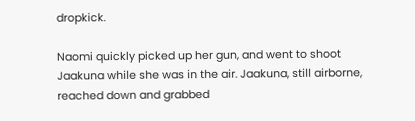dropkick.

Naomi quickly picked up her gun, and went to shoot Jaakuna while she was in the air. Jaakuna, still airborne, reached down and grabbed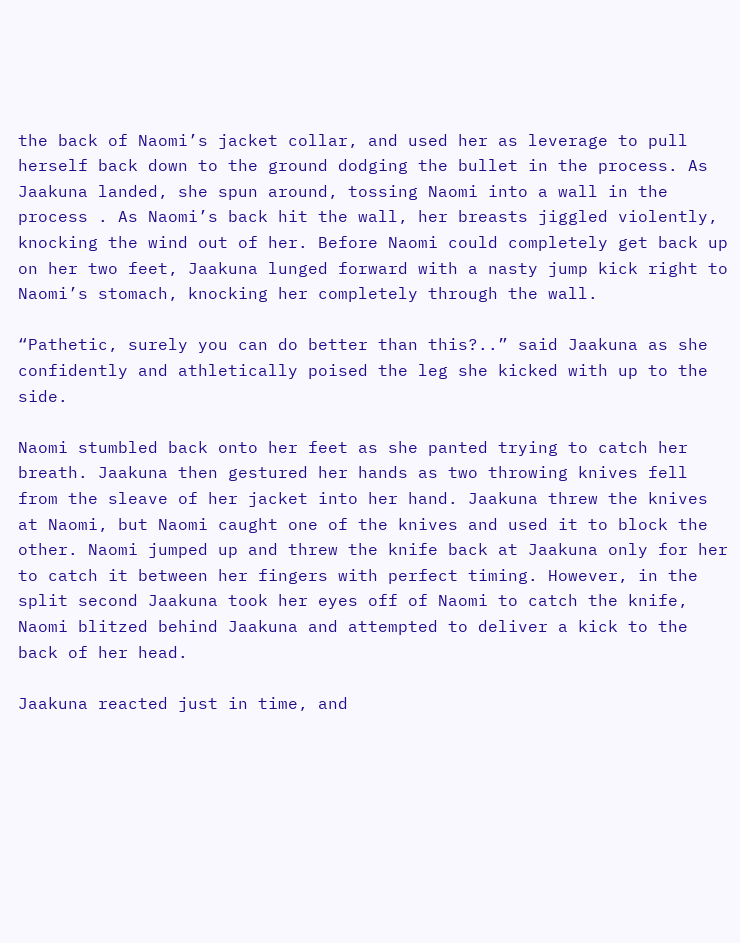the back of Naomi’s jacket collar, and used her as leverage to pull herself back down to the ground dodging the bullet in the process. As Jaakuna landed, she spun around, tossing Naomi into a wall in the process . As Naomi’s back hit the wall, her breasts jiggled violently, knocking the wind out of her. Before Naomi could completely get back up on her two feet, Jaakuna lunged forward with a nasty jump kick right to Naomi’s stomach, knocking her completely through the wall.

“Pathetic, surely you can do better than this?..” said Jaakuna as she confidently and athletically poised the leg she kicked with up to the side.

Naomi stumbled back onto her feet as she panted trying to catch her breath. Jaakuna then gestured her hands as two throwing knives fell from the sleave of her jacket into her hand. Jaakuna threw the knives at Naomi, but Naomi caught one of the knives and used it to block the other. Naomi jumped up and threw the knife back at Jaakuna only for her to catch it between her fingers with perfect timing. However, in the split second Jaakuna took her eyes off of Naomi to catch the knife, Naomi blitzed behind Jaakuna and attempted to deliver a kick to the back of her head.

Jaakuna reacted just in time, and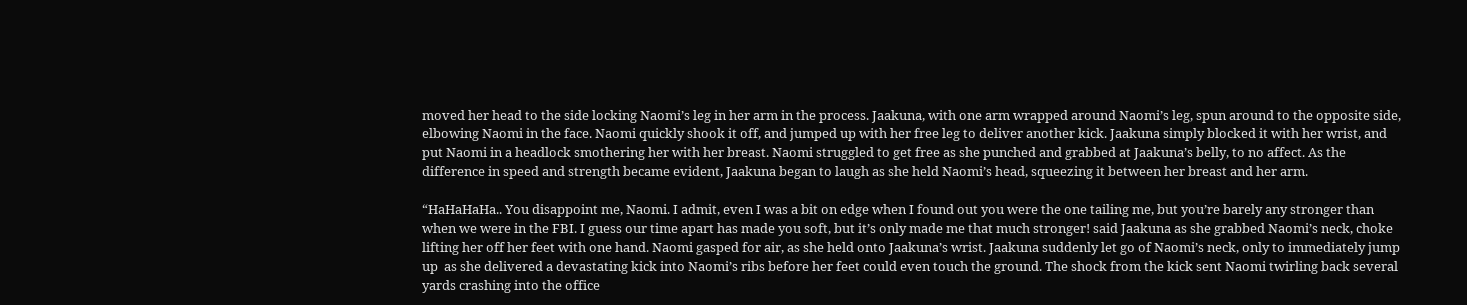moved her head to the side locking Naomi’s leg in her arm in the process. Jaakuna, with one arm wrapped around Naomi’s leg, spun around to the opposite side, elbowing Naomi in the face. Naomi quickly shook it off, and jumped up with her free leg to deliver another kick. Jaakuna simply blocked it with her wrist, and put Naomi in a headlock smothering her with her breast. Naomi struggled to get free as she punched and grabbed at Jaakuna’s belly, to no affect. As the difference in speed and strength became evident, Jaakuna began to laugh as she held Naomi’s head, squeezing it between her breast and her arm.

“HaHaHaHa.. You disappoint me, Naomi. I admit, even I was a bit on edge when I found out you were the one tailing me, but you’re barely any stronger than when we were in the FBI. I guess our time apart has made you soft, but it’s only made me that much stronger! said Jaakuna as she grabbed Naomi’s neck, choke lifting her off her feet with one hand. Naomi gasped for air, as she held onto Jaakuna’s wrist. Jaakuna suddenly let go of Naomi’s neck, only to immediately jump up  as she delivered a devastating kick into Naomi’s ribs before her feet could even touch the ground. The shock from the kick sent Naomi twirling back several yards crashing into the office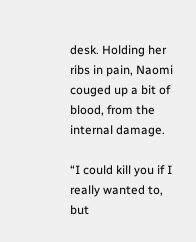desk. Holding her ribs in pain, Naomi couged up a bit of blood, from the internal damage.

“I could kill you if I really wanted to, but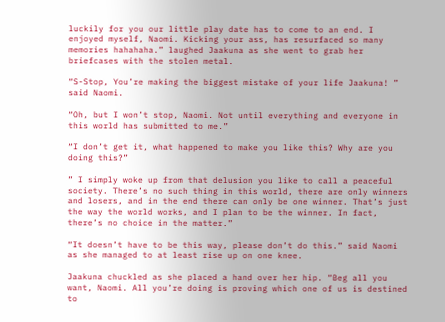luckily for you our little play date has to come to an end. I enjoyed myself, Naomi. Kicking your ass, has resurfaced so many memories hahahaha.” laughed Jaakuna as she went to grab her briefcases with the stolen metal.

“S-Stop, You’re making the biggest mistake of your life Jaakuna! ” said Naomi.

“Oh, but I won’t stop, Naomi. Not until everything and everyone in this world has submitted to me.”

“I don’t get it, what happened to make you like this? Why are you doing this?”

” I simply woke up from that delusion you like to call a peaceful society. There’s no such thing in this world, there are only winners and losers, and in the end there can only be one winner. That’s just the way the world works, and I plan to be the winner. In fact, there’s no choice in the matter.”

“It doesn’t have to be this way, please don’t do this.” said Naomi as she managed to at least rise up on one knee.

Jaakuna chuckled as she placed a hand over her hip. “Beg all you want, Naomi. All you’re doing is proving which one of us is destined to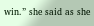win.” she said as she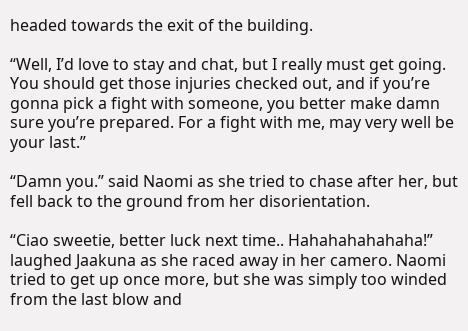headed towards the exit of the building.

“Well, I’d love to stay and chat, but I really must get going.  You should get those injuries checked out, and if you’re gonna pick a fight with someone, you better make damn sure you’re prepared. For a fight with me, may very well be your last.”

“Damn you.” said Naomi as she tried to chase after her, but fell back to the ground from her disorientation.

“Ciao sweetie, better luck next time.. Hahahahahahaha!” laughed Jaakuna as she raced away in her camero. Naomi tried to get up once more, but she was simply too winded from the last blow and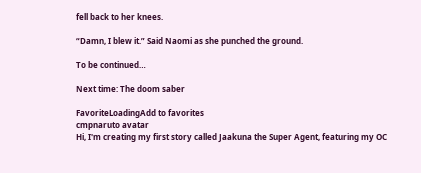fell back to her knees.

“Damn, I blew it.” Said Naomi as she punched the ground.

To be continued…

Next time: The doom saber

FavoriteLoadingAdd to favorites
cmpnaruto avatar
Hi, I'm creating my first story called Jaakuna the Super Agent, featuring my OC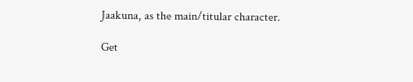Jaakuna, as the main/titular character.

Get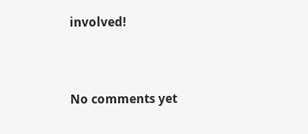involved!


No comments yet